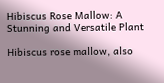Hibiscus Rose Mallow: A Stunning and Versatile Plant

Hibiscus rose mallow, also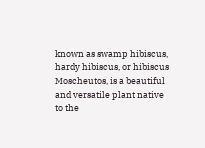known as swamp hibiscus, hardy hibiscus, or hibiscus Moscheutos, is a beautiful and versatile plant native to the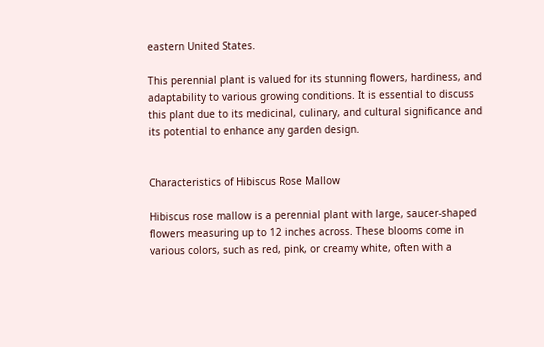eastern United States.

This perennial plant is valued for its stunning flowers, hardiness, and adaptability to various growing conditions. It is essential to discuss this plant due to its medicinal, culinary, and cultural significance and its potential to enhance any garden design.


Characteristics of Hibiscus Rose Mallow

Hibiscus rose mallow is a perennial plant with large, saucer-shaped flowers measuring up to 12 inches across. These blooms come in various colors, such as red, pink, or creamy white, often with a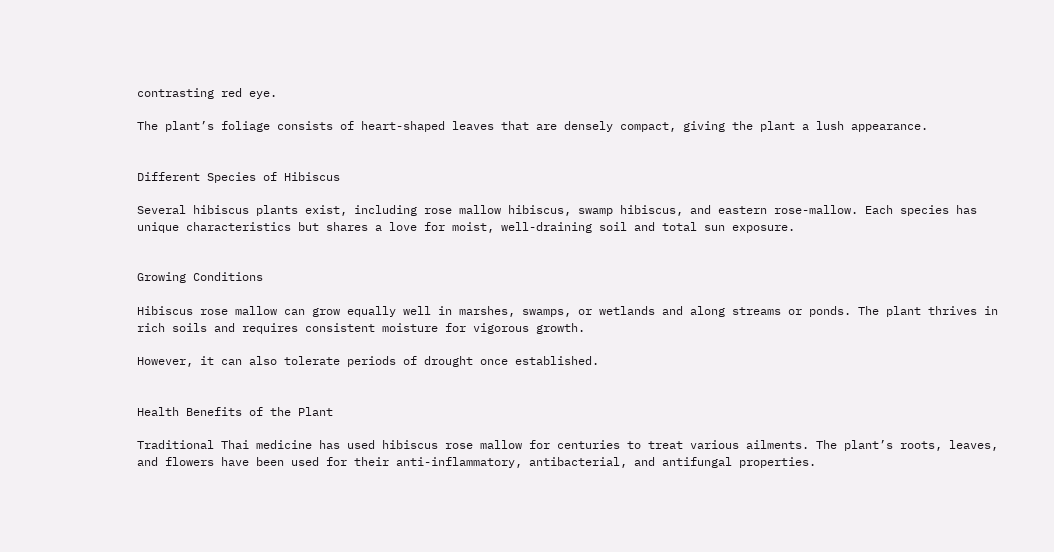contrasting red eye.

The plant’s foliage consists of heart-shaped leaves that are densely compact, giving the plant a lush appearance.


Different Species of Hibiscus

Several hibiscus plants exist, including rose mallow hibiscus, swamp hibiscus, and eastern rose-mallow. Each species has unique characteristics but shares a love for moist, well-draining soil and total sun exposure.


Growing Conditions

Hibiscus rose mallow can grow equally well in marshes, swamps, or wetlands and along streams or ponds. The plant thrives in rich soils and requires consistent moisture for vigorous growth.

However, it can also tolerate periods of drought once established.


Health Benefits of the Plant

Traditional Thai medicine has used hibiscus rose mallow for centuries to treat various ailments. The plant’s roots, leaves, and flowers have been used for their anti-inflammatory, antibacterial, and antifungal properties.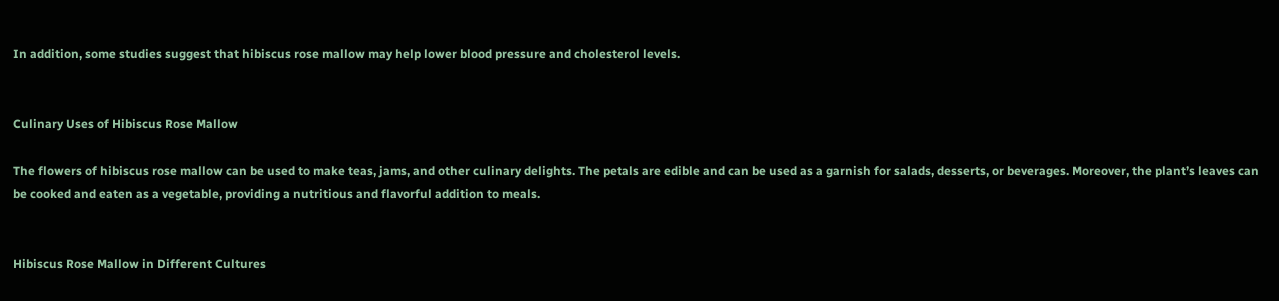In addition, some studies suggest that hibiscus rose mallow may help lower blood pressure and cholesterol levels.


Culinary Uses of Hibiscus Rose Mallow

The flowers of hibiscus rose mallow can be used to make teas, jams, and other culinary delights. The petals are edible and can be used as a garnish for salads, desserts, or beverages. Moreover, the plant’s leaves can be cooked and eaten as a vegetable, providing a nutritious and flavorful addition to meals.


Hibiscus Rose Mallow in Different Cultures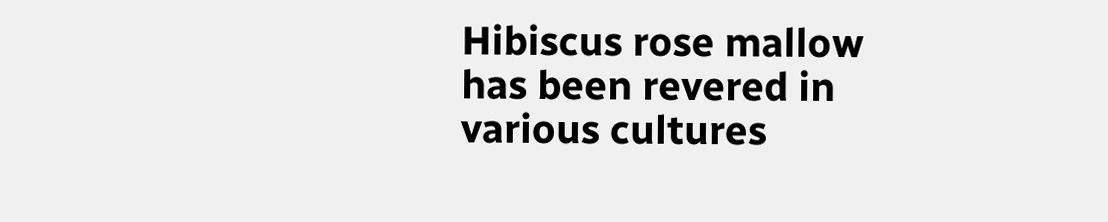Hibiscus rose mallow has been revered in various cultures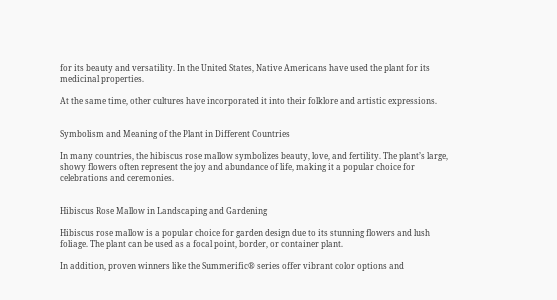for its beauty and versatility. In the United States, Native Americans have used the plant for its medicinal properties.

At the same time, other cultures have incorporated it into their folklore and artistic expressions.


Symbolism and Meaning of the Plant in Different Countries

In many countries, the hibiscus rose mallow symbolizes beauty, love, and fertility. The plant’s large, showy flowers often represent the joy and abundance of life, making it a popular choice for celebrations and ceremonies.


Hibiscus Rose Mallow in Landscaping and Gardening

Hibiscus rose mallow is a popular choice for garden design due to its stunning flowers and lush foliage. The plant can be used as a focal point, border, or container plant.

In addition, proven winners like the Summerific® series offer vibrant color options and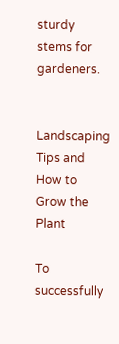sturdy stems for gardeners.


Landscaping Tips and How to Grow the Plant

To successfully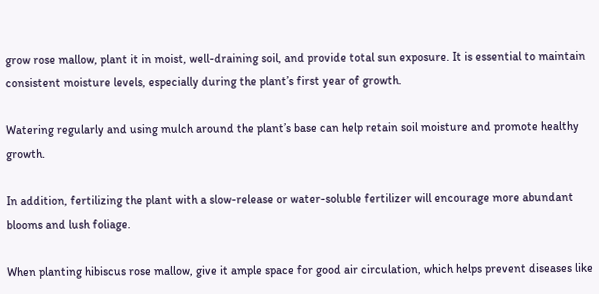grow rose mallow, plant it in moist, well-draining soil, and provide total sun exposure. It is essential to maintain consistent moisture levels, especially during the plant’s first year of growth.

Watering regularly and using mulch around the plant’s base can help retain soil moisture and promote healthy growth.

In addition, fertilizing the plant with a slow-release or water-soluble fertilizer will encourage more abundant blooms and lush foliage.

When planting hibiscus rose mallow, give it ample space for good air circulation, which helps prevent diseases like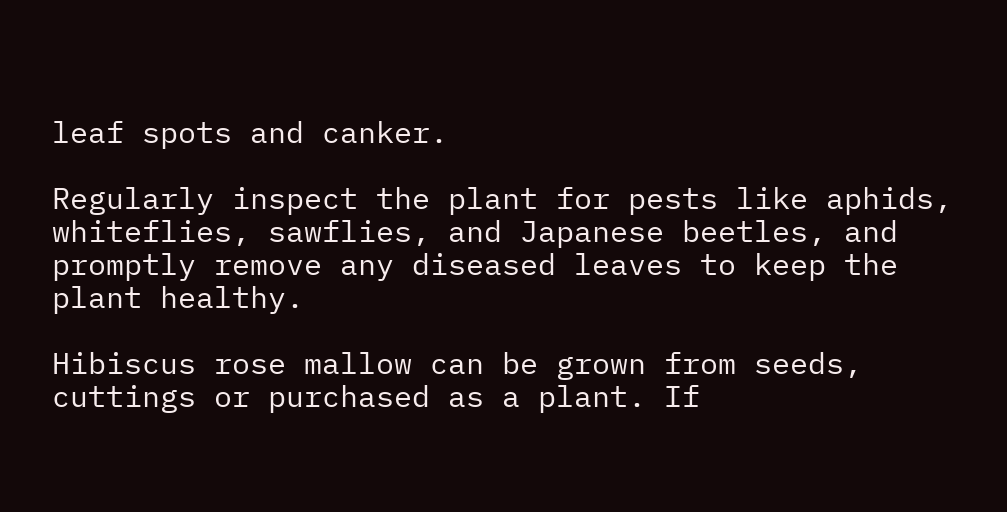leaf spots and canker.

Regularly inspect the plant for pests like aphids, whiteflies, sawflies, and Japanese beetles, and promptly remove any diseased leaves to keep the plant healthy.

Hibiscus rose mallow can be grown from seeds, cuttings or purchased as a plant. If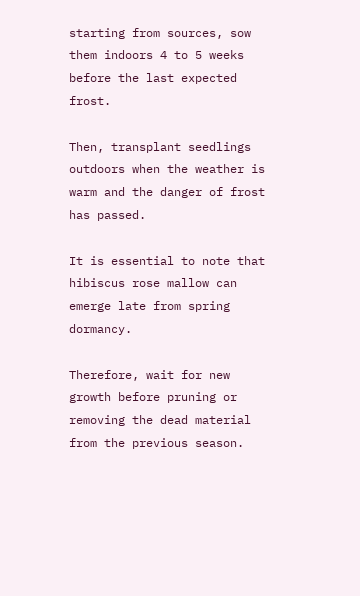starting from sources, sow them indoors 4 to 5 weeks before the last expected frost.

Then, transplant seedlings outdoors when the weather is warm and the danger of frost has passed.

It is essential to note that hibiscus rose mallow can emerge late from spring dormancy.

Therefore, wait for new growth before pruning or removing the dead material from the previous season.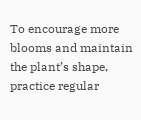To encourage more blooms and maintain the plant’s shape, practice regular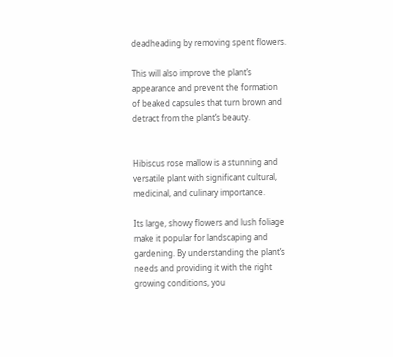deadheading by removing spent flowers.

This will also improve the plant’s appearance and prevent the formation of beaked capsules that turn brown and detract from the plant’s beauty.


Hibiscus rose mallow is a stunning and versatile plant with significant cultural, medicinal, and culinary importance.

Its large, showy flowers and lush foliage make it popular for landscaping and gardening. By understanding the plant’s needs and providing it with the right growing conditions, you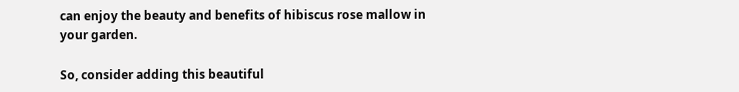can enjoy the beauty and benefits of hibiscus rose mallow in your garden.

So, consider adding this beautiful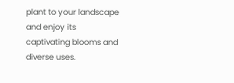plant to your landscape and enjoy its captivating blooms and diverse uses.